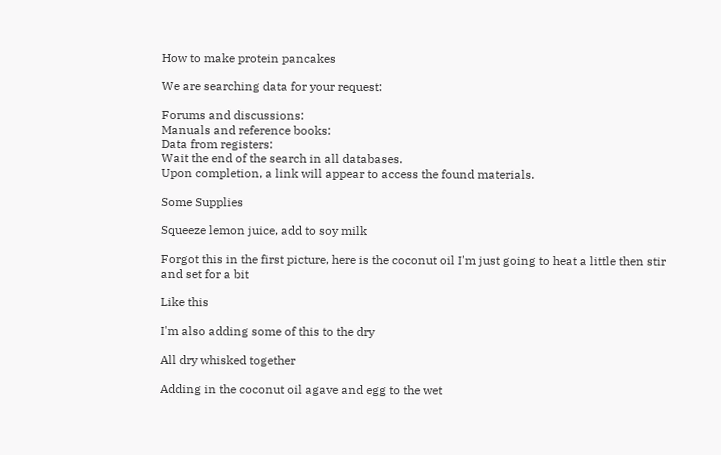How to make protein pancakes

We are searching data for your request:

Forums and discussions:
Manuals and reference books:
Data from registers:
Wait the end of the search in all databases.
Upon completion, a link will appear to access the found materials.

Some Supplies

Squeeze lemon juice, add to soy milk

Forgot this in the first picture, here is the coconut oil I'm just going to heat a little then stir and set for a bit

Like this

I'm also adding some of this to the dry

All dry whisked together

Adding in the coconut oil agave and egg to the wet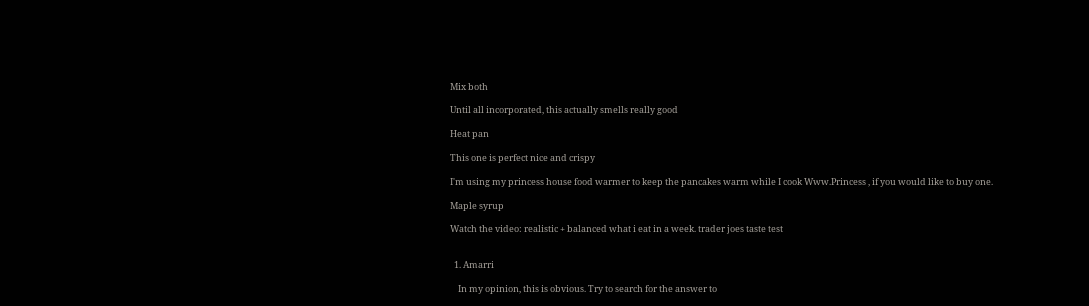Mix both

Until all incorporated, this actually smells really good

Heat pan

This one is perfect nice and crispy

I'm using my princess house food warmer to keep the pancakes warm while I cook Www.Princess , if you would like to buy one.

Maple syrup

Watch the video: realistic + balanced what i eat in a week. trader joes taste test


  1. Amarri

    In my opinion, this is obvious. Try to search for the answer to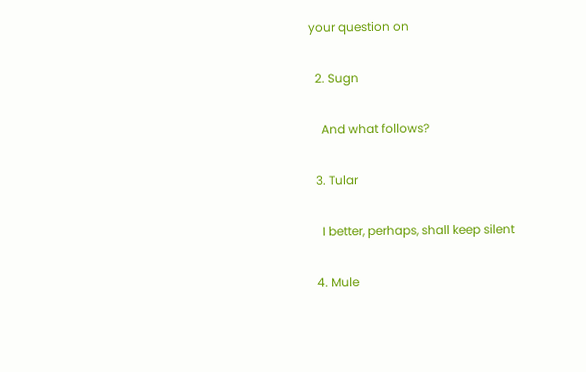your question on

  2. Sugn

    And what follows?

  3. Tular

    I better, perhaps, shall keep silent

  4. Mule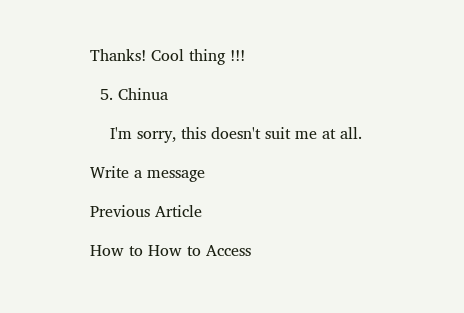Thanks! Cool thing !!!

  5. Chinua

    I'm sorry, this doesn't suit me at all.

Write a message

Previous Article

How to How to Access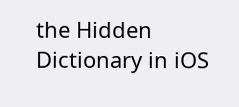the Hidden Dictionary in iOS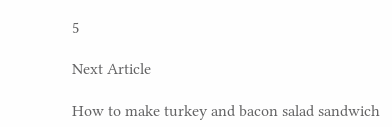5

Next Article

How to make turkey and bacon salad sandwich